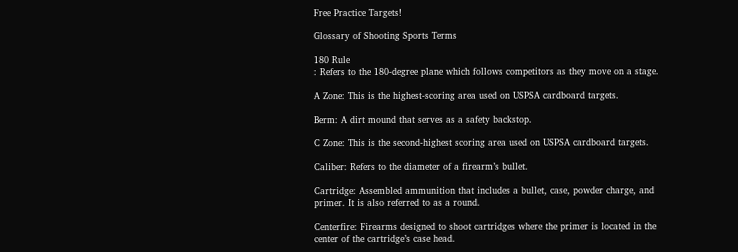Free Practice Targets!

Glossary of Shooting Sports Terms

180 Rule
: Refers to the 180-degree plane which follows competitors as they move on a stage.

A Zone: This is the highest-scoring area used on USPSA cardboard targets.

Berm: A dirt mound that serves as a safety backstop.

C Zone: This is the second-highest scoring area used on USPSA cardboard targets.

Caliber: Refers to the diameter of a firearm’s bullet.

Cartridge: Assembled ammunition that includes a bullet, case, powder charge, and primer. It is also referred to as a round.

Centerfire: Firearms designed to shoot cartridges where the primer is located in the center of the cartridge’s case head.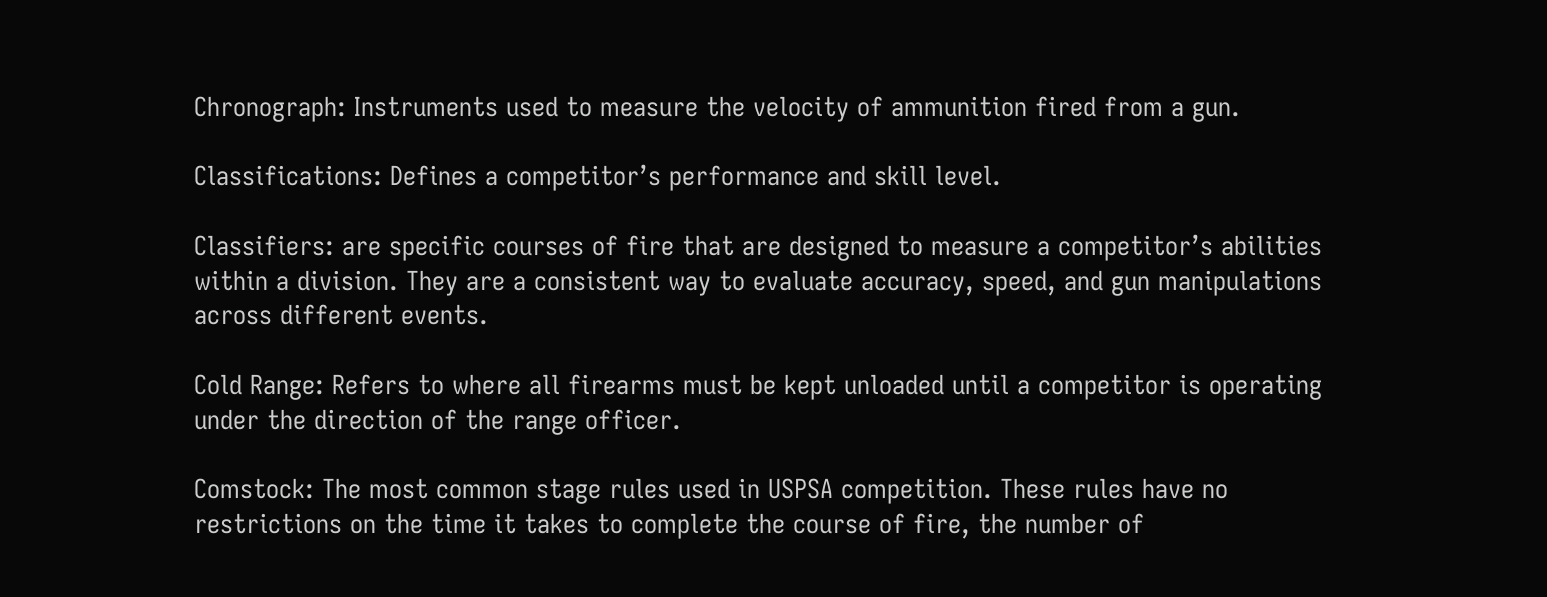Chronograph: Instruments used to measure the velocity of ammunition fired from a gun.

Classifications: Defines a competitor’s performance and skill level.

Classifiers: are specific courses of fire that are designed to measure a competitor’s abilities within a division. They are a consistent way to evaluate accuracy, speed, and gun manipulations across different events.

Cold Range: Refers to where all firearms must be kept unloaded until a competitor is operating under the direction of the range officer.

Comstock: The most common stage rules used in USPSA competition. These rules have no restrictions on the time it takes to complete the course of fire, the number of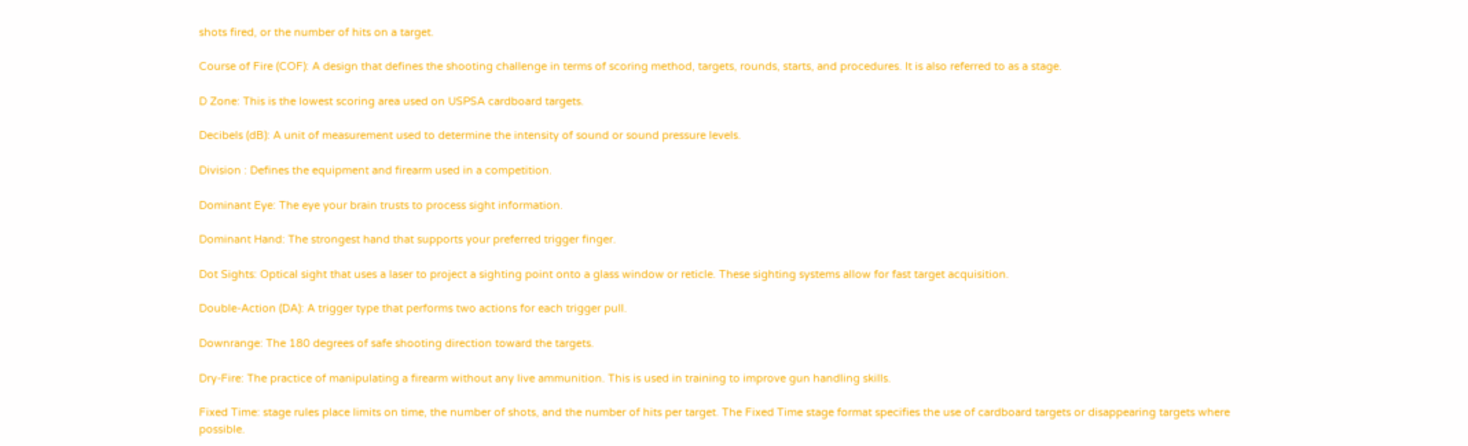shots fired, or the number of hits on a target.

Course of Fire (COF): A design that defines the shooting challenge in terms of scoring method, targets, rounds, starts, and procedures. It is also referred to as a stage.

D Zone: This is the lowest scoring area used on USPSA cardboard targets.

Decibels (dB): A unit of measurement used to determine the intensity of sound or sound pressure levels.

Division : Defines the equipment and firearm used in a competition.

Dominant Eye: The eye your brain trusts to process sight information.

Dominant Hand: The strongest hand that supports your preferred trigger finger.

Dot Sights: Optical sight that uses a laser to project a sighting point onto a glass window or reticle. These sighting systems allow for fast target acquisition.

Double-Action (DA): A trigger type that performs two actions for each trigger pull.

Downrange: The 180 degrees of safe shooting direction toward the targets.

Dry-Fire: The practice of manipulating a firearm without any live ammunition. This is used in training to improve gun handling skills.

Fixed Time: stage rules place limits on time, the number of shots, and the number of hits per target. The Fixed Time stage format specifies the use of cardboard targets or disappearing targets where possible.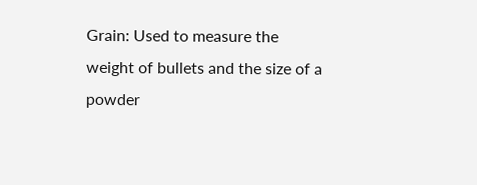Grain: Used to measure the weight of bullets and the size of a powder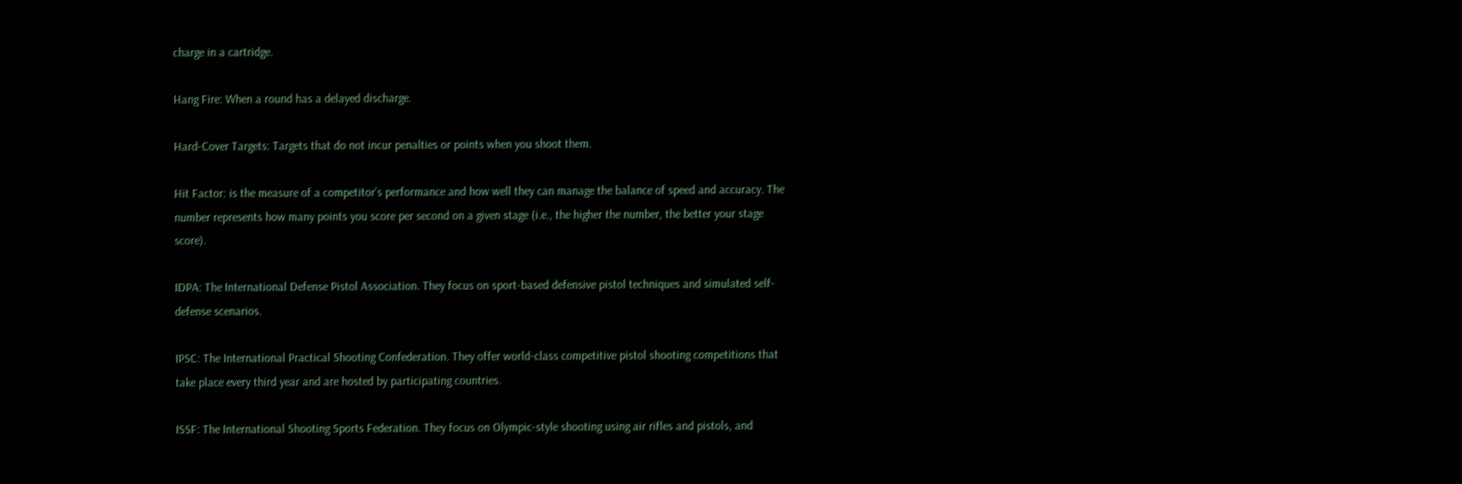charge in a cartridge.

Hang Fire: When a round has a delayed discharge.

Hard-Cover Targets: Targets that do not incur penalties or points when you shoot them.

Hit Factor: is the measure of a competitor’s performance and how well they can manage the balance of speed and accuracy. The number represents how many points you score per second on a given stage (i.e., the higher the number, the better your stage score).

IDPA: The International Defense Pistol Association. They focus on sport-based defensive pistol techniques and simulated self-defense scenarios.

IPSC: The International Practical Shooting Confederation. They offer world-class competitive pistol shooting competitions that take place every third year and are hosted by participating countries.

ISSF: The International Shooting Sports Federation. They focus on Olympic-style shooting using air rifles and pistols, and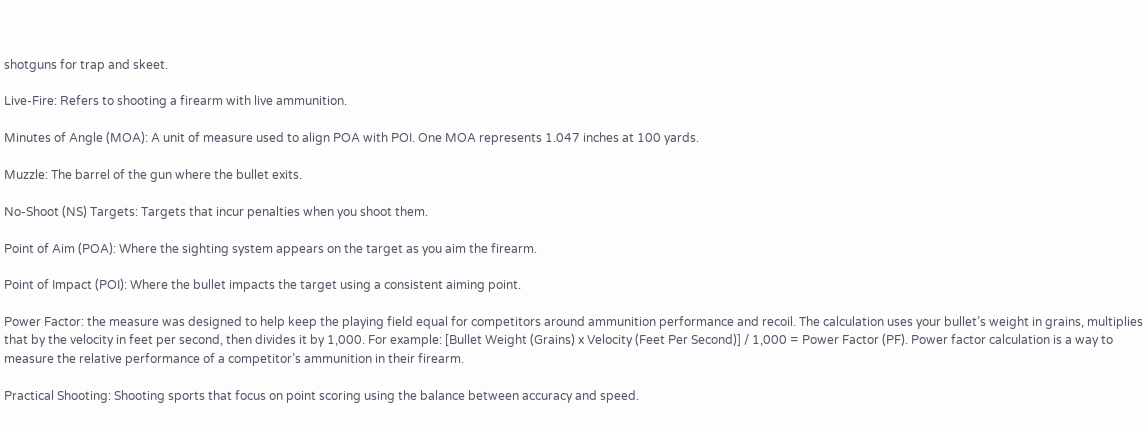shotguns for trap and skeet.

Live-Fire: Refers to shooting a firearm with live ammunition.

Minutes of Angle (MOA): A unit of measure used to align POA with POI. One MOA represents 1.047 inches at 100 yards.

Muzzle: The barrel of the gun where the bullet exits.

No-Shoot (NS) Targets: Targets that incur penalties when you shoot them.

Point of Aim (POA): Where the sighting system appears on the target as you aim the firearm.

Point of Impact (POI): Where the bullet impacts the target using a consistent aiming point.

Power Factor: the measure was designed to help keep the playing field equal for competitors around ammunition performance and recoil. The calculation uses your bullet’s weight in grains, multiplies that by the velocity in feet per second, then divides it by 1,000. For example: [Bullet Weight (Grains) x Velocity (Feet Per Second)] / 1,000 = Power Factor (PF). Power factor calculation is a way to measure the relative performance of a competitor’s ammunition in their firearm.

Practical Shooting: Shooting sports that focus on point scoring using the balance between accuracy and speed.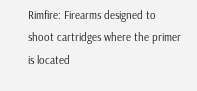Rimfire: Firearms designed to shoot cartridges where the primer is located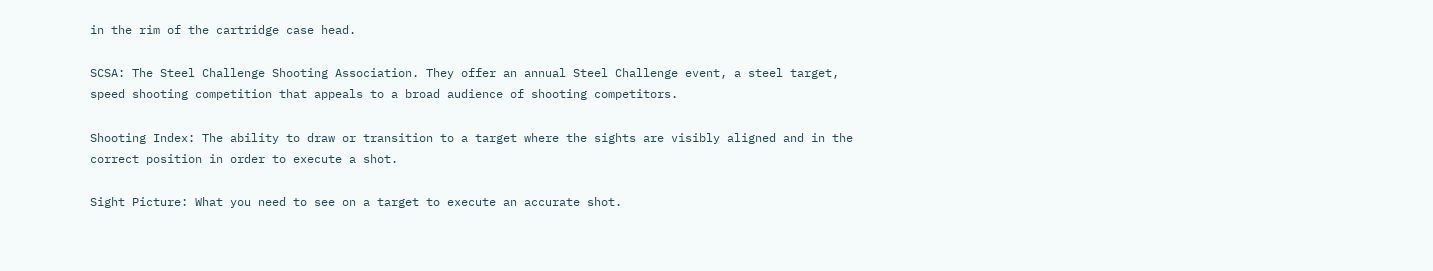in the rim of the cartridge case head.

SCSA: The Steel Challenge Shooting Association. They offer an annual Steel Challenge event, a steel target, speed shooting competition that appeals to a broad audience of shooting competitors.

Shooting Index: The ability to draw or transition to a target where the sights are visibly aligned and in the correct position in order to execute a shot.

Sight Picture: What you need to see on a target to execute an accurate shot.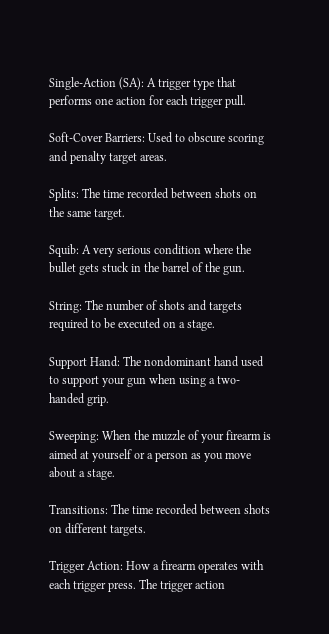Single-Action (SA): A trigger type that performs one action for each trigger pull.

Soft-Cover Barriers: Used to obscure scoring and penalty target areas.

Splits: The time recorded between shots on the same target.

Squib: A very serious condition where the bullet gets stuck in the barrel of the gun.

String: The number of shots and targets required to be executed on a stage.

Support Hand: The nondominant hand used to support your gun when using a two-handed grip.

Sweeping: When the muzzle of your firearm is aimed at yourself or a person as you move about a stage.

Transitions: The time recorded between shots on different targets.

Trigger Action: How a firearm operates with each trigger press. The trigger action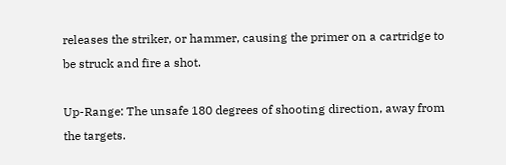releases the striker, or hammer, causing the primer on a cartridge to be struck and fire a shot.

Up-Range: The unsafe 180 degrees of shooting direction, away from the targets.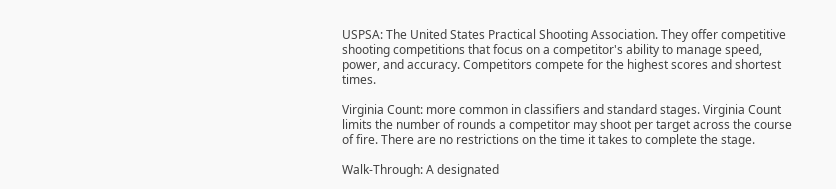USPSA: The United States Practical Shooting Association. They offer competitive shooting competitions that focus on a competitor's ability to manage speed, power, and accuracy. Competitors compete for the highest scores and shortest times.

Virginia Count: more common in classifiers and standard stages. Virginia Count limits the number of rounds a competitor may shoot per target across the course of fire. There are no restrictions on the time it takes to complete the stage.

Walk-Through: A designated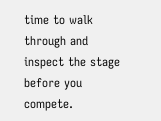time to walk through and inspect the stage before you compete.